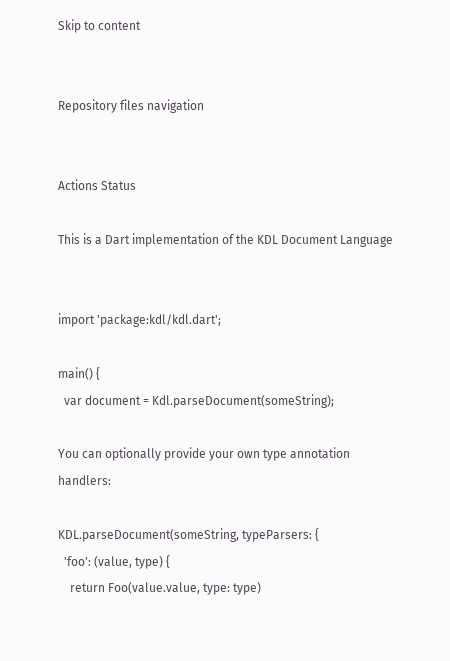Skip to content


Repository files navigation


Actions Status

This is a Dart implementation of the KDL Document Language


import 'package:kdl/kdl.dart';

main() {
  var document = Kdl.parseDocument(someString);

You can optionally provide your own type annotation handlers:

KDL.parseDocument(someString, typeParsers: {
  'foo': (value, type) {
    return Foo(value.value, type: type)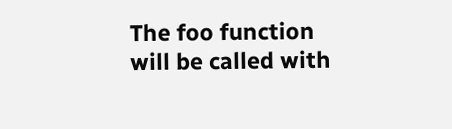The foo function will be called with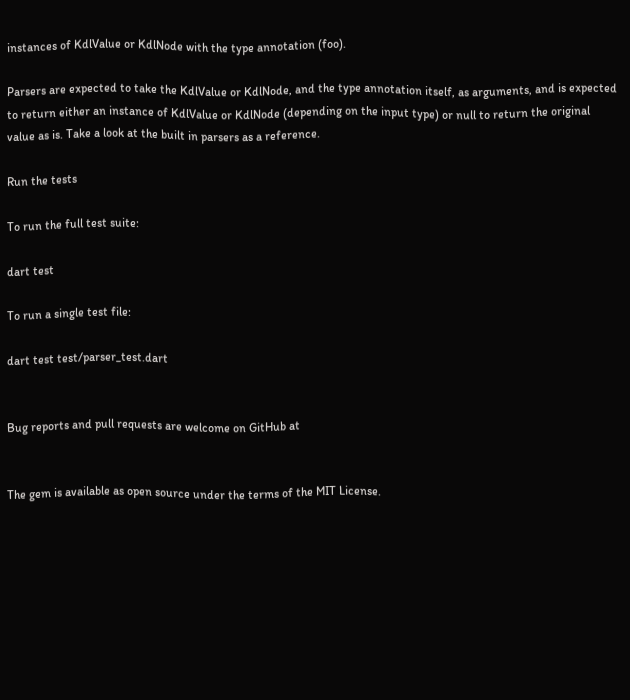instances of KdlValue or KdlNode with the type annotation (foo).

Parsers are expected to take the KdlValue or KdlNode, and the type annotation itself, as arguments, and is expected to return either an instance of KdlValue or KdlNode (depending on the input type) or null to return the original value as is. Take a look at the built in parsers as a reference.

Run the tests

To run the full test suite:

dart test

To run a single test file:

dart test test/parser_test.dart


Bug reports and pull requests are welcome on GitHub at


The gem is available as open source under the terms of the MIT License.